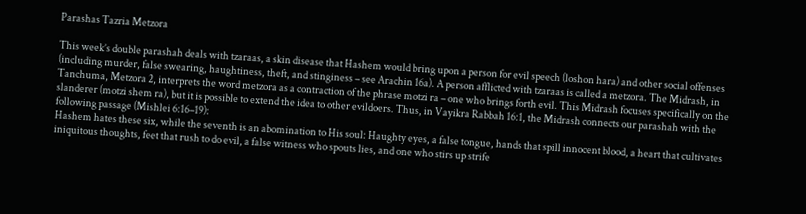Parashas Tazria Metzora

This week’s double parashah deals with tzaraas, a skin disease that Hashem would bring upon a person for evil speech (loshon hara) and other social offenses (including murder, false swearing, haughtiness, theft, and stinginess – see Arachin 16a). A person afflicted with tzaraas is called a metzora. The Midrash, in Tanchuma, Metzora 2, interprets the word metzora as a contraction of the phrase motzi ra – one who brings forth evil. This Midrash focuses specifically on the slanderer (motzi shem ra), but it is possible to extend the idea to other evildoers. Thus, in Vayikra Rabbah 16:1, the Midrash connects our parashah with the following passage (Mishlei 6:16–19):
Hashem hates these six, while the seventh is an abomination to His soul: Haughty eyes, a false tongue, hands that spill innocent blood, a heart that cultivates iniquitous thoughts, feet that rush to do evil, a false witness who spouts lies, and one who stirs up strife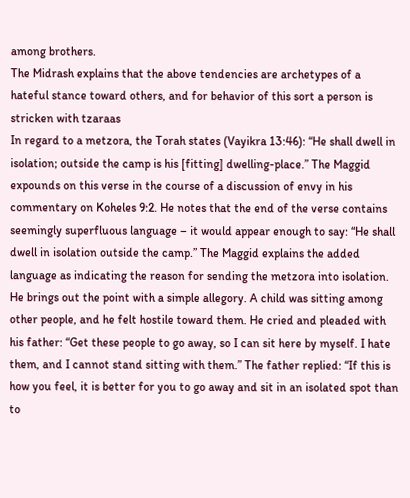among brothers.
The Midrash explains that the above tendencies are archetypes of a hateful stance toward others, and for behavior of this sort a person is stricken with tzaraas
In regard to a metzora, the Torah states (Vayikra 13:46): “He shall dwell in isolation; outside the camp is his [fitting] dwelling-place.” The Maggid expounds on this verse in the course of a discussion of envy in his commentary on Koheles 9:2. He notes that the end of the verse contains seemingly superfluous language – it would appear enough to say: “He shall dwell in isolation outside the camp.” The Maggid explains the added language as indicating the reason for sending the metzora into isolation. He brings out the point with a simple allegory. A child was sitting among other people, and he felt hostile toward them. He cried and pleaded with his father: “Get these people to go away, so I can sit here by myself. I hate them, and I cannot stand sitting with them.” The father replied: “If this is how you feel, it is better for you to go away and sit in an isolated spot than to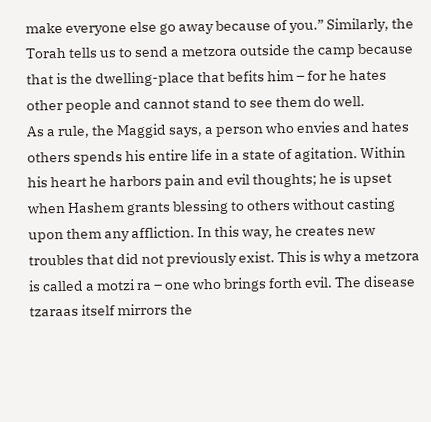make everyone else go away because of you.” Similarly, the Torah tells us to send a metzora outside the camp because that is the dwelling-place that befits him – for he hates other people and cannot stand to see them do well.
As a rule, the Maggid says, a person who envies and hates others spends his entire life in a state of agitation. Within his heart he harbors pain and evil thoughts; he is upset when Hashem grants blessing to others without casting upon them any affliction. In this way, he creates new troubles that did not previously exist. This is why a metzora is called a motzi ra – one who brings forth evil. The disease tzaraas itself mirrors the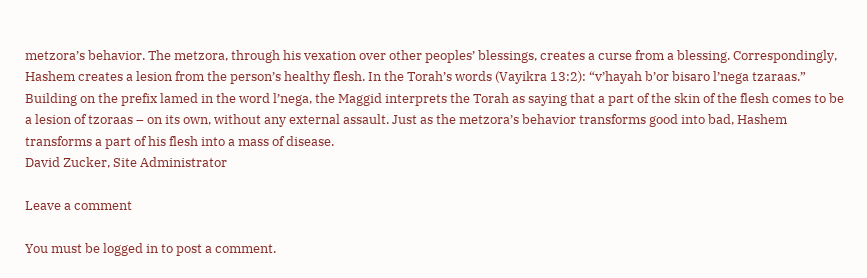metzora’s behavior. The metzora, through his vexation over other peoples’ blessings, creates a curse from a blessing. Correspondingly, Hashem creates a lesion from the person’s healthy flesh. In the Torah’s words (Vayikra 13:2): “v’hayah b’or bisaro l’nega tzaraas.” Building on the prefix lamed in the word l’nega, the Maggid interprets the Torah as saying that a part of the skin of the flesh comes to be a lesion of tzoraas – on its own, without any external assault. Just as the metzora’s behavior transforms good into bad, Hashem transforms a part of his flesh into a mass of disease.
David Zucker, Site Administrator

Leave a comment

You must be logged in to post a comment.